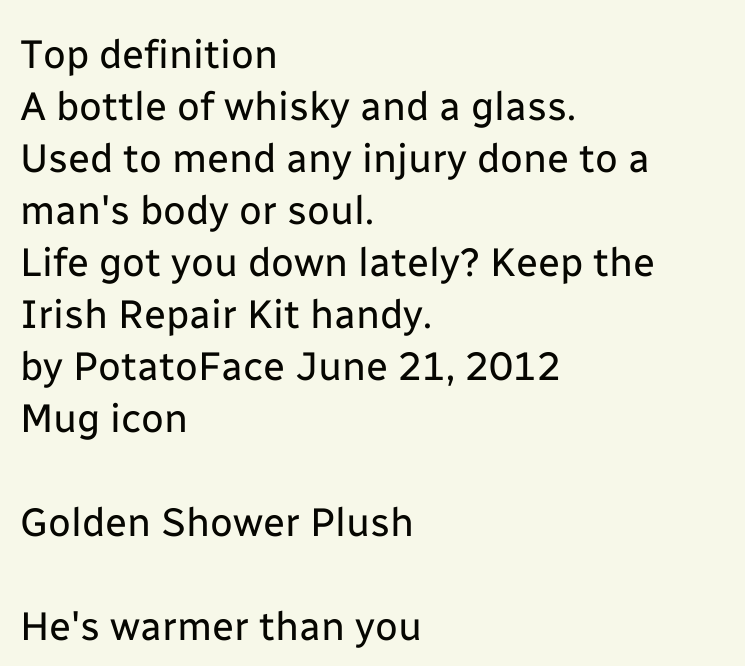Top definition
A bottle of whisky and a glass. Used to mend any injury done to a man's body or soul.
Life got you down lately? Keep the Irish Repair Kit handy.
by PotatoFace June 21, 2012
Mug icon

Golden Shower Plush

He's warmer than you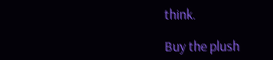think.

Buy the plush